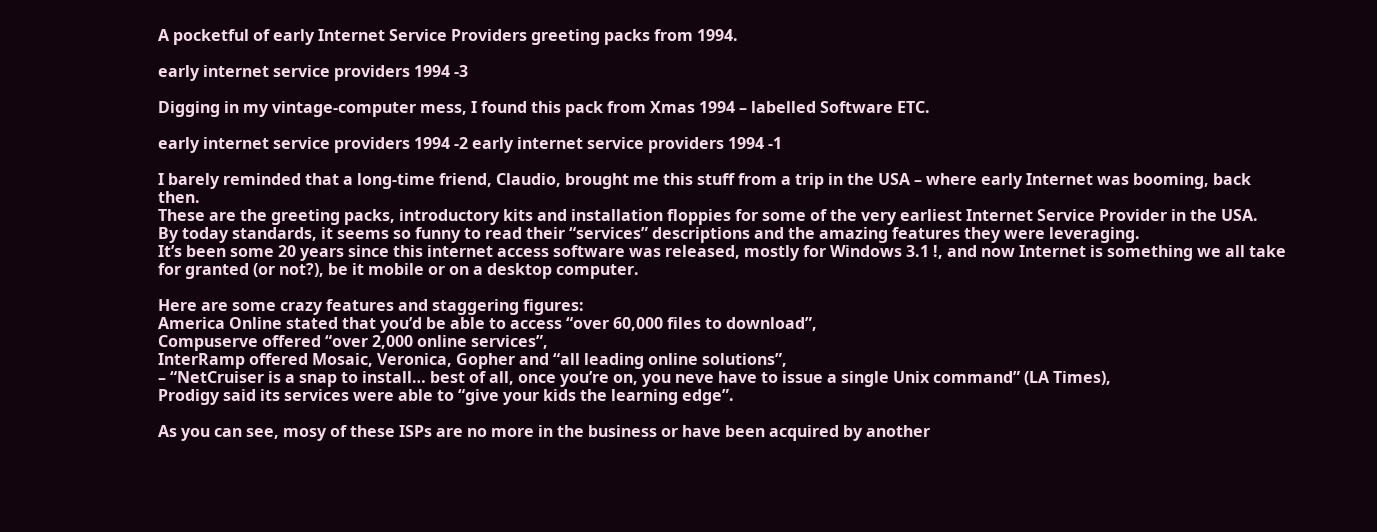A pocketful of early Internet Service Providers greeting packs from 1994.

early internet service providers 1994 -3

Digging in my vintage-computer mess, I found this pack from Xmas 1994 – labelled Software ETC.

early internet service providers 1994 -2 early internet service providers 1994 -1

I barely reminded that a long-time friend, Claudio, brought me this stuff from a trip in the USA – where early Internet was booming, back then.
These are the greeting packs, introductory kits and installation floppies for some of the very earliest Internet Service Provider in the USA.
By today standards, it seems so funny to read their “services” descriptions and the amazing features they were leveraging.
It’s been some 20 years since this internet access software was released, mostly for Windows 3.1 !, and now Internet is something we all take for granted (or not?), be it mobile or on a desktop computer.

Here are some crazy features and staggering figures:
America Online stated that you’d be able to access “over 60,000 files to download”,
Compuserve offered “over 2,000 online services”,
InterRamp offered Mosaic, Veronica, Gopher and “all leading online solutions”,
– “NetCruiser is a snap to install… best of all, once you’re on, you neve have to issue a single Unix command” (LA Times),
Prodigy said its services were able to “give your kids the learning edge”.

As you can see, mosy of these ISPs are no more in the business or have been acquired by another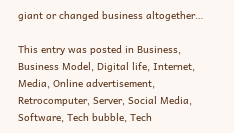giant or changed business altogether…

This entry was posted in Business, Business Model, Digital life, Internet, Media, Online advertisement, Retrocomputer, Server, Social Media, Software, Tech bubble, Tech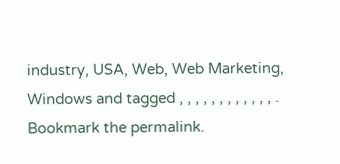industry, USA, Web, Web Marketing, Windows and tagged , , , , , , , , , , , , . Bookmark the permalink.